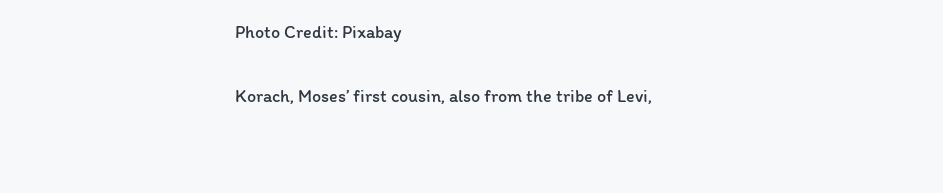Photo Credit: Pixabay

Korach, Moses’ first cousin, also from the tribe of Levi,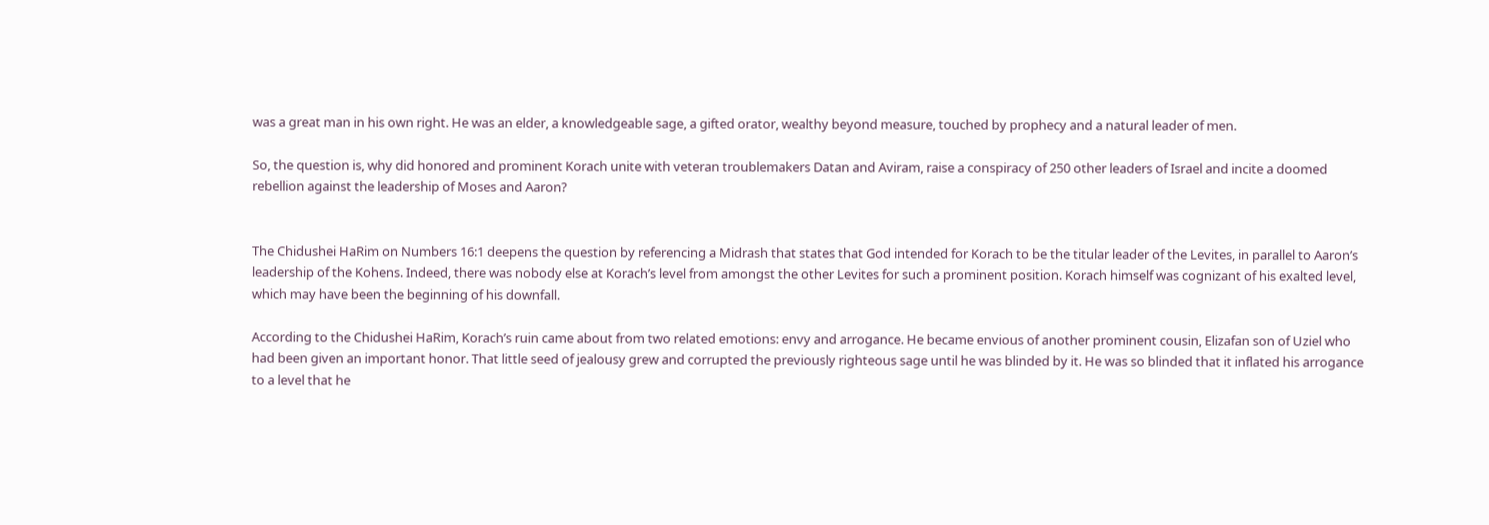was a great man in his own right. He was an elder, a knowledgeable sage, a gifted orator, wealthy beyond measure, touched by prophecy and a natural leader of men.

So, the question is, why did honored and prominent Korach unite with veteran troublemakers Datan and Aviram, raise a conspiracy of 250 other leaders of Israel and incite a doomed rebellion against the leadership of Moses and Aaron?


The Chidushei HaRim on Numbers 16:1 deepens the question by referencing a Midrash that states that God intended for Korach to be the titular leader of the Levites, in parallel to Aaron’s leadership of the Kohens. Indeed, there was nobody else at Korach’s level from amongst the other Levites for such a prominent position. Korach himself was cognizant of his exalted level, which may have been the beginning of his downfall.

According to the Chidushei HaRim, Korach’s ruin came about from two related emotions: envy and arrogance. He became envious of another prominent cousin, Elizafan son of Uziel who had been given an important honor. That little seed of jealousy grew and corrupted the previously righteous sage until he was blinded by it. He was so blinded that it inflated his arrogance to a level that he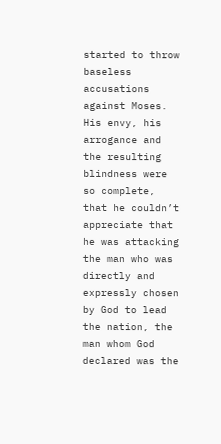started to throw baseless accusations against Moses. His envy, his arrogance and the resulting blindness were so complete, that he couldn’t appreciate that he was attacking the man who was directly and expressly chosen by God to lead the nation, the man whom God declared was the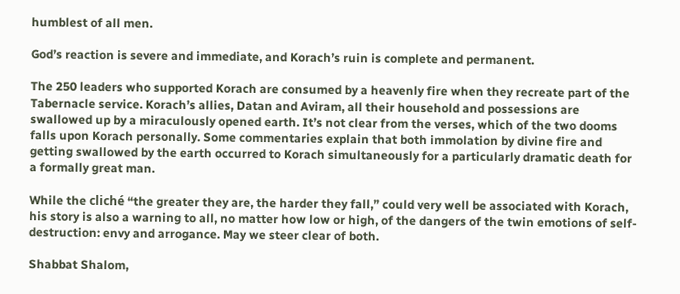humblest of all men.

God’s reaction is severe and immediate, and Korach’s ruin is complete and permanent.

The 250 leaders who supported Korach are consumed by a heavenly fire when they recreate part of the Tabernacle service. Korach’s allies, Datan and Aviram, all their household and possessions are swallowed up by a miraculously opened earth. It’s not clear from the verses, which of the two dooms falls upon Korach personally. Some commentaries explain that both immolation by divine fire and getting swallowed by the earth occurred to Korach simultaneously for a particularly dramatic death for a formally great man.

While the cliché “the greater they are, the harder they fall,” could very well be associated with Korach, his story is also a warning to all, no matter how low or high, of the dangers of the twin emotions of self-destruction: envy and arrogance. May we steer clear of both.

Shabbat Shalom,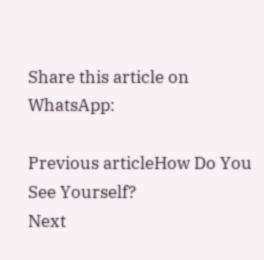Share this article on WhatsApp:

Previous articleHow Do You See Yourself?
Next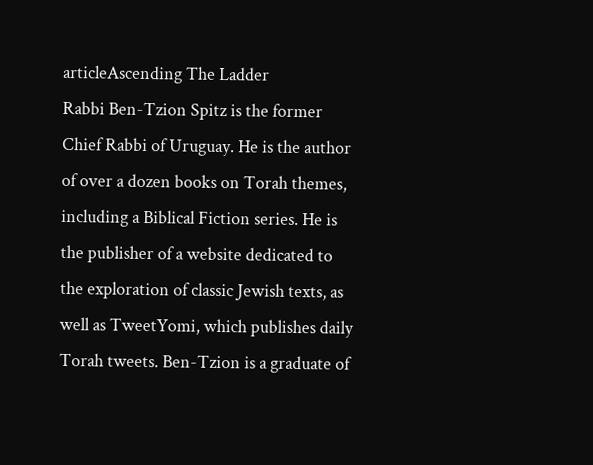articleAscending The Ladder
Rabbi Ben-Tzion Spitz is the former Chief Rabbi of Uruguay. He is the author of over a dozen books on Torah themes, including a Biblical Fiction series. He is the publisher of a website dedicated to the exploration of classic Jewish texts, as well as TweetYomi, which publishes daily Torah tweets. Ben-Tzion is a graduate of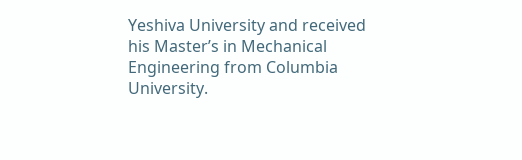Yeshiva University and received his Master’s in Mechanical Engineering from Columbia University.